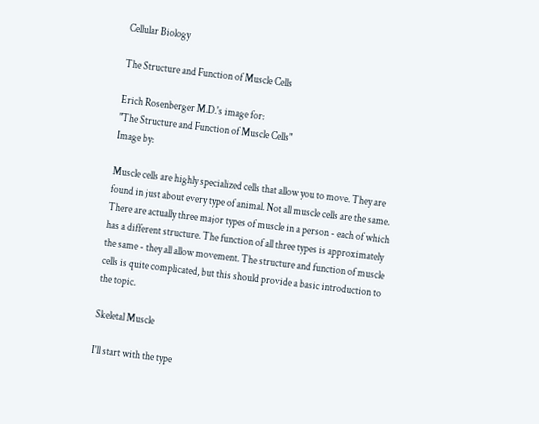Cellular Biology

The Structure and Function of Muscle Cells

Erich Rosenberger M.D.'s image for:
"The Structure and Function of Muscle Cells"
Image by:

Muscle cells are highly specialized cells that allow you to move. They are found in just about every type of animal. Not all muscle cells are the same. There are actually three major types of muscle in a person - each of which has a different structure. The function of all three types is approximately the same - they all allow movement. The structure and function of muscle cells is quite complicated, but this should provide a basic introduction to the topic.

Skeletal Muscle

I'll start with the type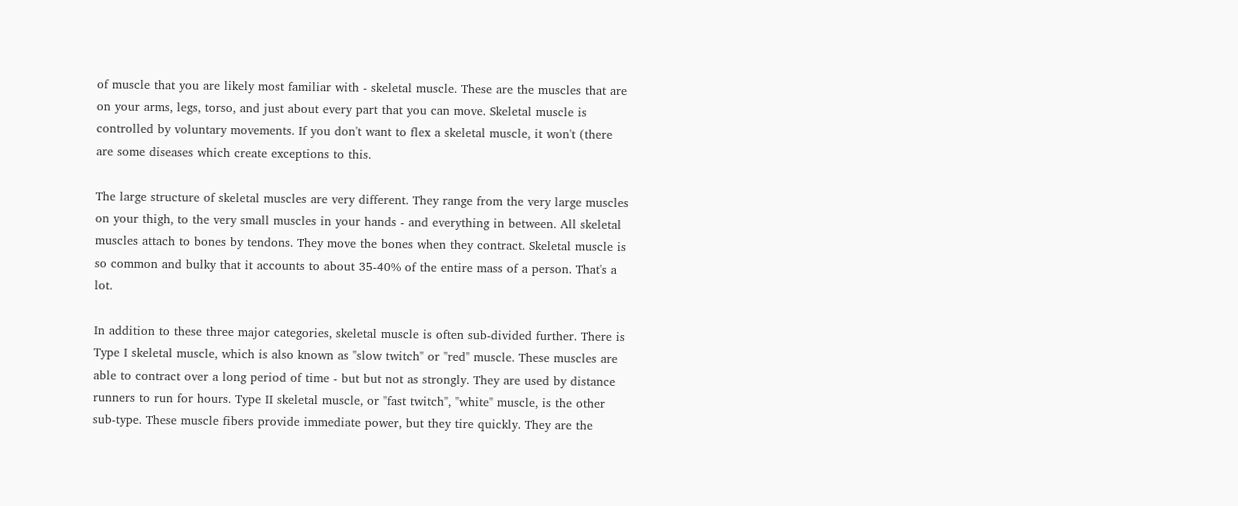of muscle that you are likely most familiar with - skeletal muscle. These are the muscles that are on your arms, legs, torso, and just about every part that you can move. Skeletal muscle is controlled by voluntary movements. If you don't want to flex a skeletal muscle, it won't (there are some diseases which create exceptions to this.

The large structure of skeletal muscles are very different. They range from the very large muscles on your thigh, to the very small muscles in your hands - and everything in between. All skeletal muscles attach to bones by tendons. They move the bones when they contract. Skeletal muscle is so common and bulky that it accounts to about 35-40% of the entire mass of a person. That's a lot.

In addition to these three major categories, skeletal muscle is often sub-divided further. There is Type I skeletal muscle, which is also known as "slow twitch" or "red" muscle. These muscles are able to contract over a long period of time - but but not as strongly. They are used by distance runners to run for hours. Type II skeletal muscle, or "fast twitch", "white" muscle, is the other sub-type. These muscle fibers provide immediate power, but they tire quickly. They are the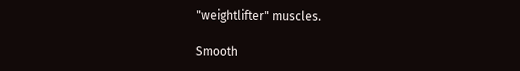"weightlifter" muscles.

Smooth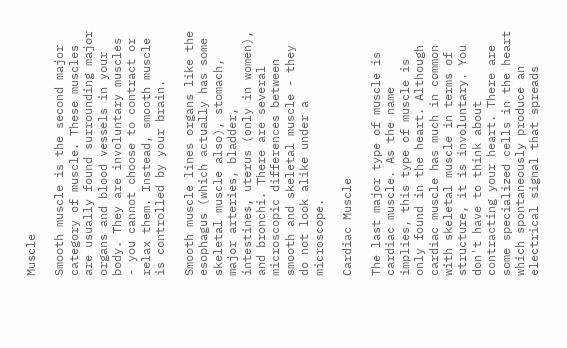Muscle

Smooth muscle is the second major category of muscle. These muscles are usually found surrounding major organs and blood vessels in your body. They are involuntary muscles - you cannot choose to contract or relax them. Instead, smooth muscle is controlled by your brain.

Smooth muscle lines organs like the esophagus (which actually has some skeletal muscle also), stomach, major arteries, bladder, intestines, uterus (only in women), and bronchi. There are several microscopic differences between smooth and skeletal muscle - they do not look alike under a microscope.

Cardiac Muscle

The last major type of muscle is cardiac muscle. As the name implies, this type of muscle is only found in the heart. Although cardiac muscle has much in common with skeletal muscle in terms of structure, it is involuntary. You don't have to think about contracting your heart. There are some specialized cells in the heart which spontaneously produce an electrical signal that spreads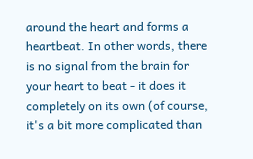around the heart and forms a heartbeat. In other words, there is no signal from the brain for your heart to beat - it does it completely on its own (of course, it's a bit more complicated than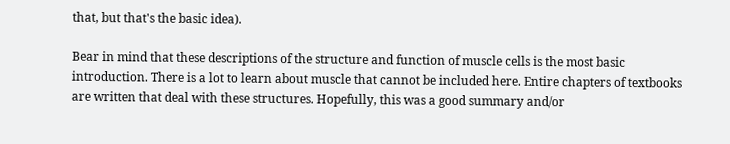that, but that's the basic idea).

Bear in mind that these descriptions of the structure and function of muscle cells is the most basic introduction. There is a lot to learn about muscle that cannot be included here. Entire chapters of textbooks are written that deal with these structures. Hopefully, this was a good summary and/or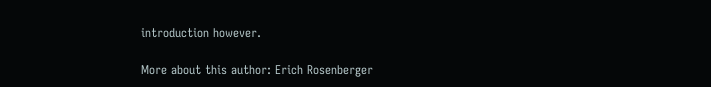introduction however.

More about this author: Erich Rosenberger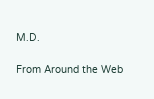M.D.

From Around the Web